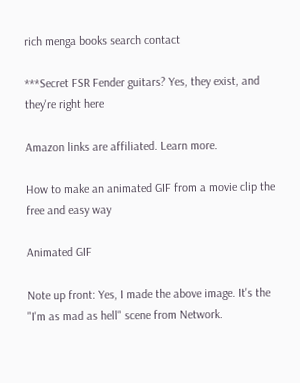rich menga books search contact

***Secret FSR Fender guitars? Yes, they exist, and they're right here

Amazon links are affiliated. Learn more.

How to make an animated GIF from a movie clip the free and easy way

Animated GIF

Note up front: Yes, I made the above image. It's the "I'm as mad as hell" scene from Network.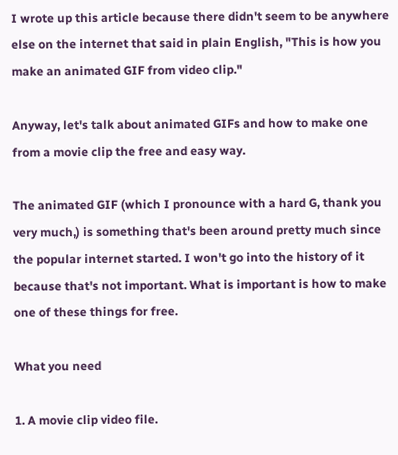I wrote up this article because there didn't seem to be anywhere else on the internet that said in plain English, "This is how you make an animated GIF from video clip."

Anyway, let's talk about animated GIFs and how to make one from a movie clip the free and easy way.

The animated GIF (which I pronounce with a hard G, thank you very much,) is something that's been around pretty much since the popular internet started. I won't go into the history of it because that's not important. What is important is how to make one of these things for free.

What you need

1. A movie clip video file.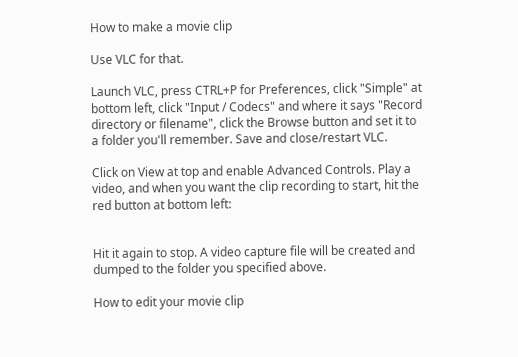How to make a movie clip

Use VLC for that.

Launch VLC, press CTRL+P for Preferences, click "Simple" at bottom left, click "Input / Codecs" and where it says "Record directory or filename", click the Browse button and set it to a folder you'll remember. Save and close/restart VLC.

Click on View at top and enable Advanced Controls. Play a video, and when you want the clip recording to start, hit the red button at bottom left:


Hit it again to stop. A video capture file will be created and dumped to the folder you specified above.

How to edit your movie clip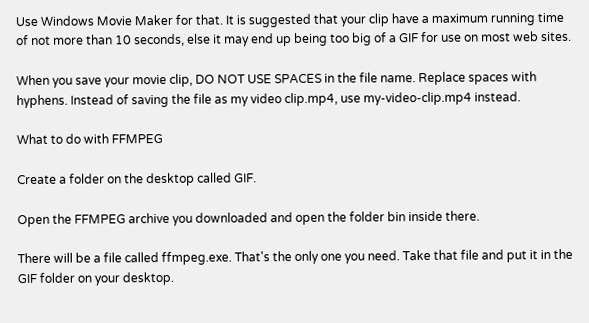Use Windows Movie Maker for that. It is suggested that your clip have a maximum running time of not more than 10 seconds, else it may end up being too big of a GIF for use on most web sites.

When you save your movie clip, DO NOT USE SPACES in the file name. Replace spaces with hyphens. Instead of saving the file as my video clip.mp4, use my-video-clip.mp4 instead.

What to do with FFMPEG

Create a folder on the desktop called GIF.

Open the FFMPEG archive you downloaded and open the folder bin inside there.

There will be a file called ffmpeg.exe. That's the only one you need. Take that file and put it in the GIF folder on your desktop.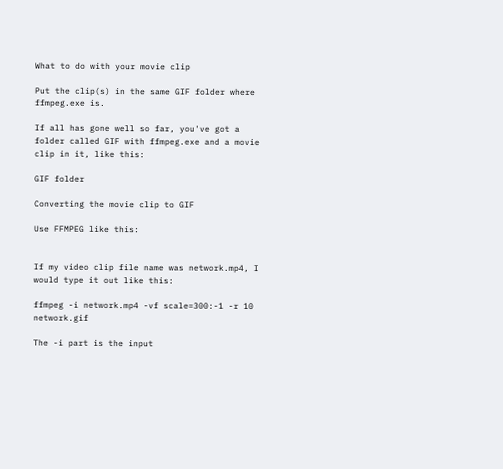What to do with your movie clip

Put the clip(s) in the same GIF folder where ffmpeg.exe is.

If all has gone well so far, you've got a folder called GIF with ffmpeg.exe and a movie clip in it, like this:

GIF folder

Converting the movie clip to GIF

Use FFMPEG like this:


If my video clip file name was network.mp4, I would type it out like this:

ffmpeg -i network.mp4 -vf scale=300:-1 -r 10 network.gif

The -i part is the input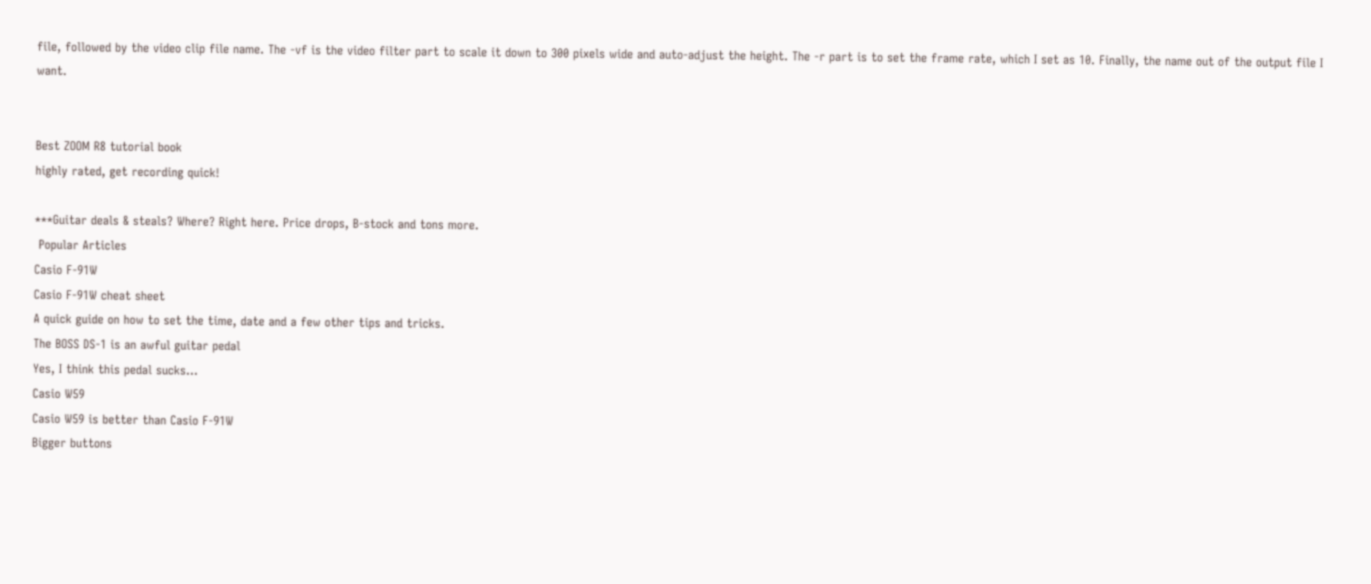file, followed by the video clip file name. The -vf is the video filter part to scale it down to 300 pixels wide and auto-adjust the height. The -r part is to set the frame rate, which I set as 10. Finally, the name out of the output file I want.


Best ZOOM R8 tutorial book
highly rated, get recording quick!

***Guitar deals & steals? Where? Right here. Price drops, B-stock and tons more.
 Popular Articles
Casio F-91W
Casio F-91W cheat sheet
A quick guide on how to set the time, date and a few other tips and tricks.
The BOSS DS-1 is an awful guitar pedal
Yes, I think this pedal sucks...
Casio W59
Casio W59 is better than Casio F-91W
Bigger buttons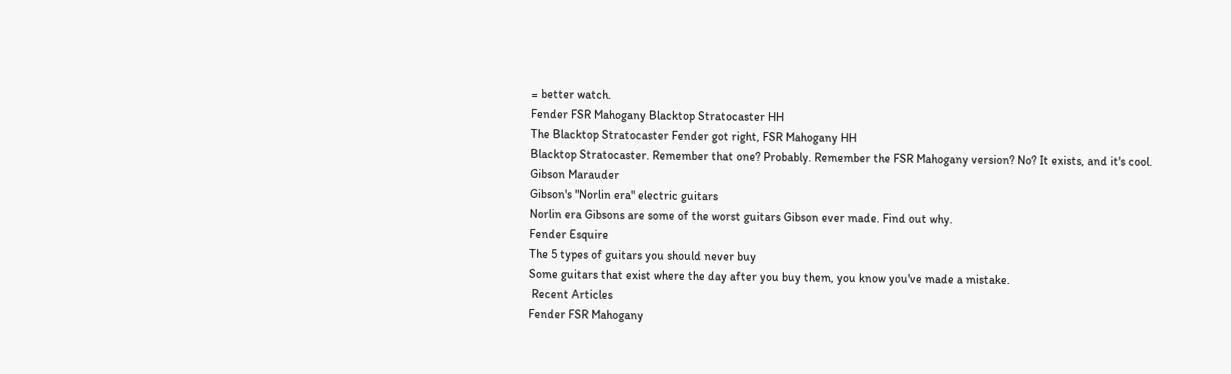= better watch.
Fender FSR Mahogany Blacktop Stratocaster HH
The Blacktop Stratocaster Fender got right, FSR Mahogany HH
Blacktop Stratocaster. Remember that one? Probably. Remember the FSR Mahogany version? No? It exists, and it's cool.
Gibson Marauder
Gibson's "Norlin era" electric guitars
Norlin era Gibsons are some of the worst guitars Gibson ever made. Find out why.
Fender Esquire
The 5 types of guitars you should never buy
Some guitars that exist where the day after you buy them, you know you've made a mistake.
 Recent Articles
Fender FSR Mahogany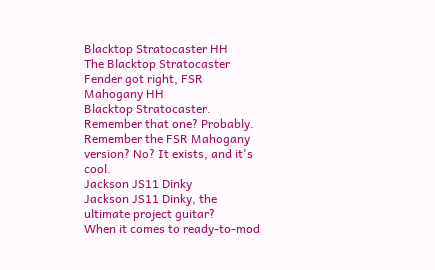Blacktop Stratocaster HH
The Blacktop Stratocaster Fender got right, FSR Mahogany HH
Blacktop Stratocaster. Remember that one? Probably. Remember the FSR Mahogany version? No? It exists, and it's cool.
Jackson JS11 Dinky
Jackson JS11 Dinky, the ultimate project guitar?
When it comes to ready-to-mod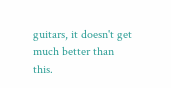guitars, it doesn't get much better than this.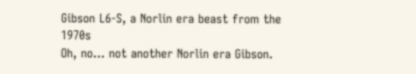Gibson L6-S, a Norlin era beast from the 1970s
Oh, no... not another Norlin era Gibson.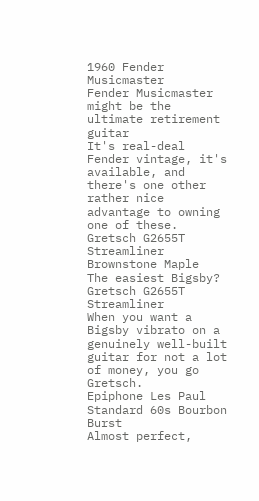1960 Fender Musicmaster
Fender Musicmaster might be the ultimate retirement guitar
It's real-deal Fender vintage, it's available, and there's one other rather nice advantage to owning one of these.
Gretsch G2655T Streamliner Brownstone Maple
The easiest Bigsby? Gretsch G2655T Streamliner
When you want a Bigsby vibrato on a genuinely well-built guitar for not a lot of money, you go Gretsch.
Epiphone Les Paul Standard 60s Bourbon Burst
Almost perfect,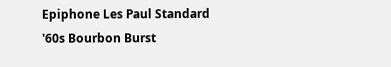Epiphone Les Paul Standard '60s Bourbon Burst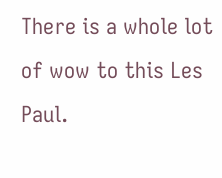There is a whole lot of wow to this Les Paul.